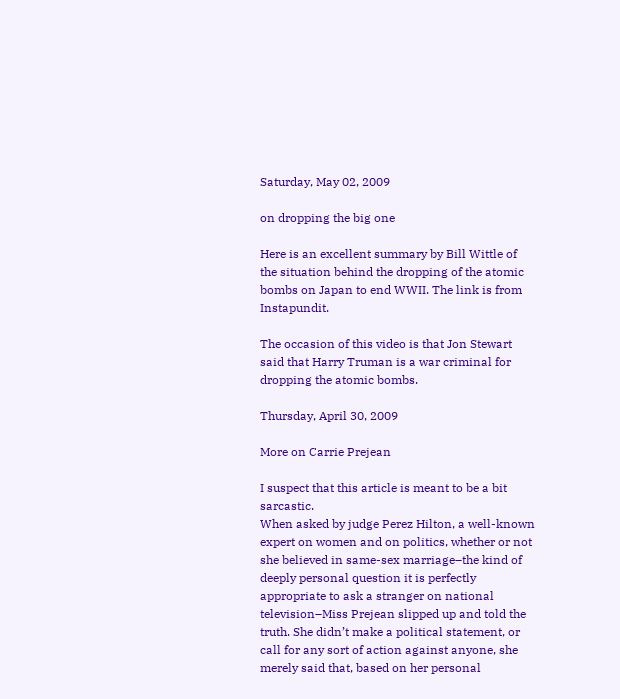Saturday, May 02, 2009

on dropping the big one

Here is an excellent summary by Bill Wittle of the situation behind the dropping of the atomic bombs on Japan to end WWII. The link is from Instapundit.

The occasion of this video is that Jon Stewart said that Harry Truman is a war criminal for dropping the atomic bombs.

Thursday, April 30, 2009

More on Carrie Prejean

I suspect that this article is meant to be a bit sarcastic.
When asked by judge Perez Hilton, a well-known expert on women and on politics, whether or not she believed in same-sex marriage–the kind of deeply personal question it is perfectly appropriate to ask a stranger on national television–Miss Prejean slipped up and told the truth. She didn’t make a political statement, or call for any sort of action against anyone, she merely said that, based on her personal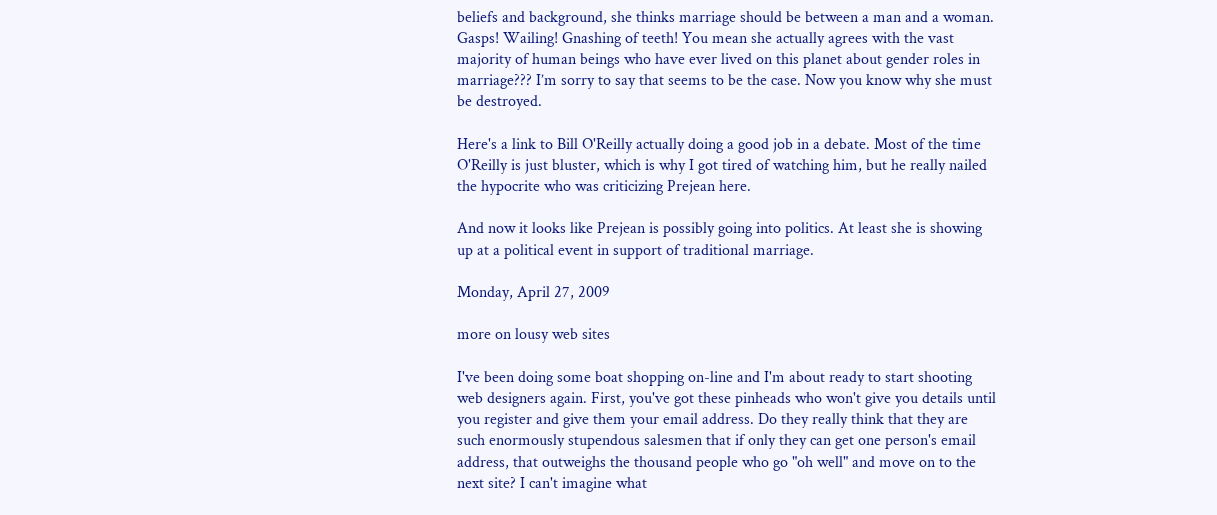beliefs and background, she thinks marriage should be between a man and a woman. Gasps! Wailing! Gnashing of teeth! You mean she actually agrees with the vast majority of human beings who have ever lived on this planet about gender roles in marriage??? I’m sorry to say that seems to be the case. Now you know why she must be destroyed.

Here's a link to Bill O'Reilly actually doing a good job in a debate. Most of the time O'Reilly is just bluster, which is why I got tired of watching him, but he really nailed the hypocrite who was criticizing Prejean here.

And now it looks like Prejean is possibly going into politics. At least she is showing up at a political event in support of traditional marriage.

Monday, April 27, 2009

more on lousy web sites

I've been doing some boat shopping on-line and I'm about ready to start shooting web designers again. First, you've got these pinheads who won't give you details until you register and give them your email address. Do they really think that they are such enormously stupendous salesmen that if only they can get one person's email address, that outweighs the thousand people who go "oh well" and move on to the next site? I can't imagine what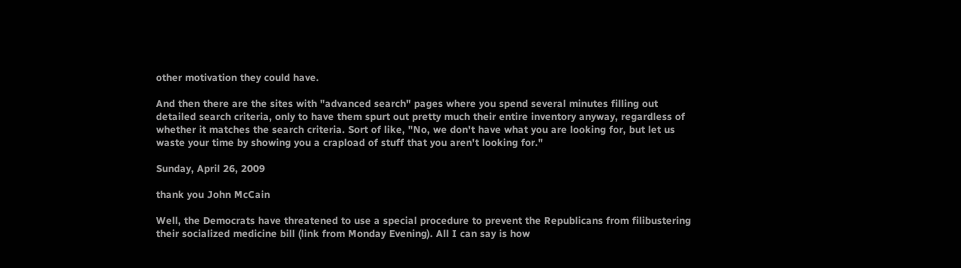other motivation they could have.

And then there are the sites with "advanced search" pages where you spend several minutes filling out detailed search criteria, only to have them spurt out pretty much their entire inventory anyway, regardless of whether it matches the search criteria. Sort of like, "No, we don't have what you are looking for, but let us waste your time by showing you a crapload of stuff that you aren't looking for."

Sunday, April 26, 2009

thank you John McCain

Well, the Democrats have threatened to use a special procedure to prevent the Republicans from filibustering their socialized medicine bill (link from Monday Evening). All I can say is how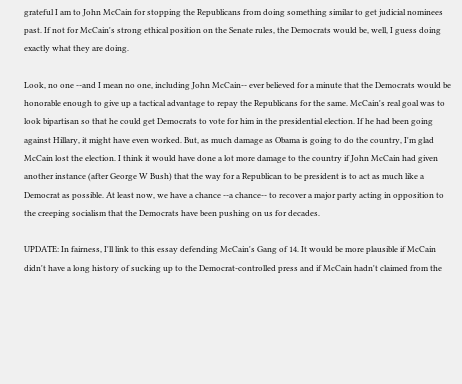grateful I am to John McCain for stopping the Republicans from doing something similar to get judicial nominees past. If not for McCain's strong ethical position on the Senate rules, the Democrats would be, well, I guess doing exactly what they are doing.

Look, no one --and I mean no one, including John McCain-- ever believed for a minute that the Democrats would be honorable enough to give up a tactical advantage to repay the Republicans for the same. McCain's real goal was to look bipartisan so that he could get Democrats to vote for him in the presidential election. If he had been going against Hillary, it might have even worked. But, as much damage as Obama is going to do the country, I'm glad McCain lost the election. I think it would have done a lot more damage to the country if John McCain had given another instance (after George W Bush) that the way for a Republican to be president is to act as much like a Democrat as possible. At least now, we have a chance --a chance-- to recover a major party acting in opposition to the creeping socialism that the Democrats have been pushing on us for decades.

UPDATE: In fairness, I'll link to this essay defending McCain's Gang of 14. It would be more plausible if McCain didn't have a long history of sucking up to the Democrat-controlled press and if McCain hadn't claimed from the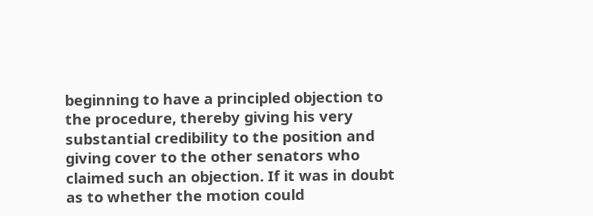beginning to have a principled objection to the procedure, thereby giving his very substantial credibility to the position and giving cover to the other senators who claimed such an objection. If it was in doubt as to whether the motion could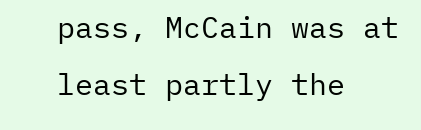pass, McCain was at least partly the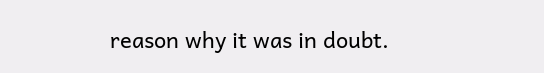reason why it was in doubt.